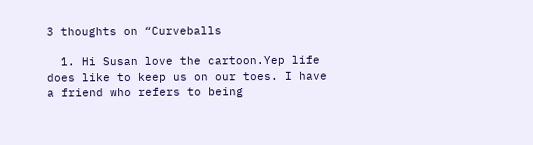3 thoughts on “Curveballs

  1. Hi Susan love the cartoon.Yep life does like to keep us on our toes. I have a friend who refers to being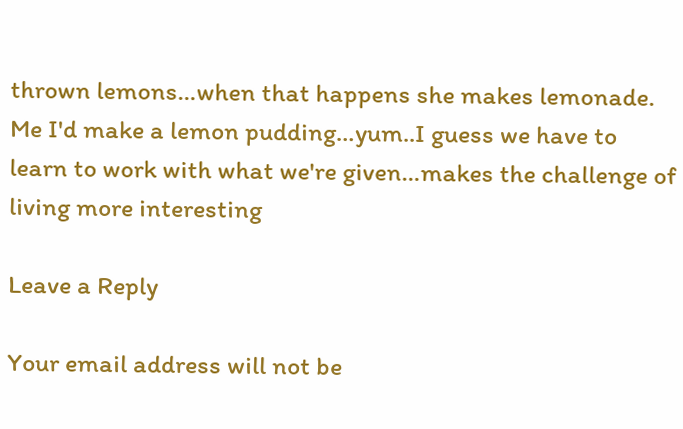thrown lemons…when that happens she makes lemonade. Me I'd make a lemon pudding…yum..I guess we have to learn to work with what we're given…makes the challenge of living more interesting

Leave a Reply

Your email address will not be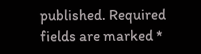published. Required fields are marked *